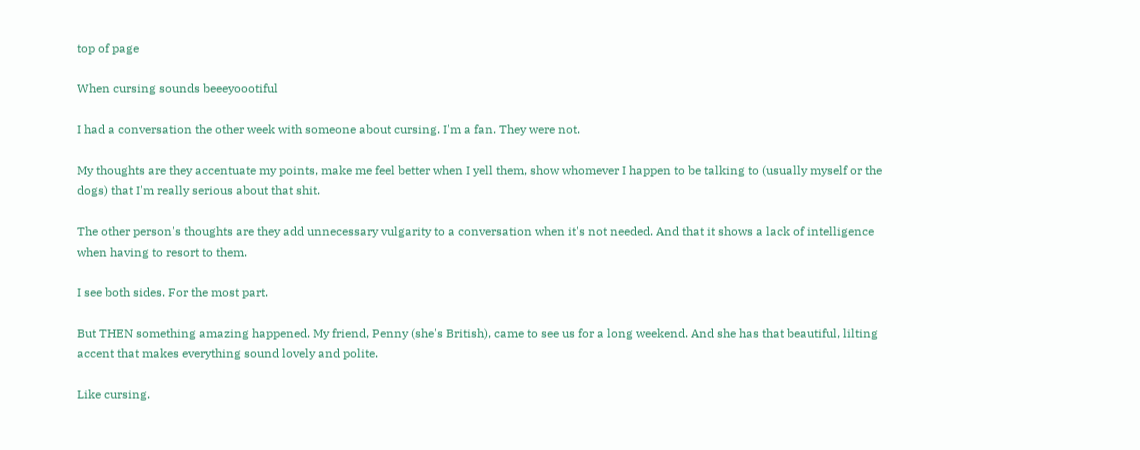top of page

When cursing sounds beeeyoootiful

I had a conversation the other week with someone about cursing. I'm a fan. They were not.

My thoughts are they accentuate my points, make me feel better when I yell them, show whomever I happen to be talking to (usually myself or the dogs) that I'm really serious about that shit.

The other person's thoughts are they add unnecessary vulgarity to a conversation when it's not needed. And that it shows a lack of intelligence when having to resort to them.

I see both sides. For the most part.

But THEN something amazing happened. My friend, Penny (she's British), came to see us for a long weekend. And she has that beautiful, lilting accent that makes everything sound lovely and polite.

Like cursing.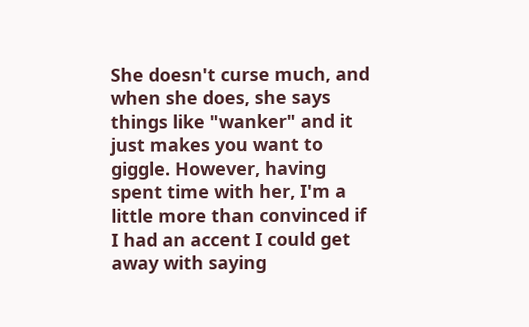She doesn't curse much, and when she does, she says things like "wanker" and it just makes you want to giggle. However, having spent time with her, I'm a little more than convinced if I had an accent I could get away with saying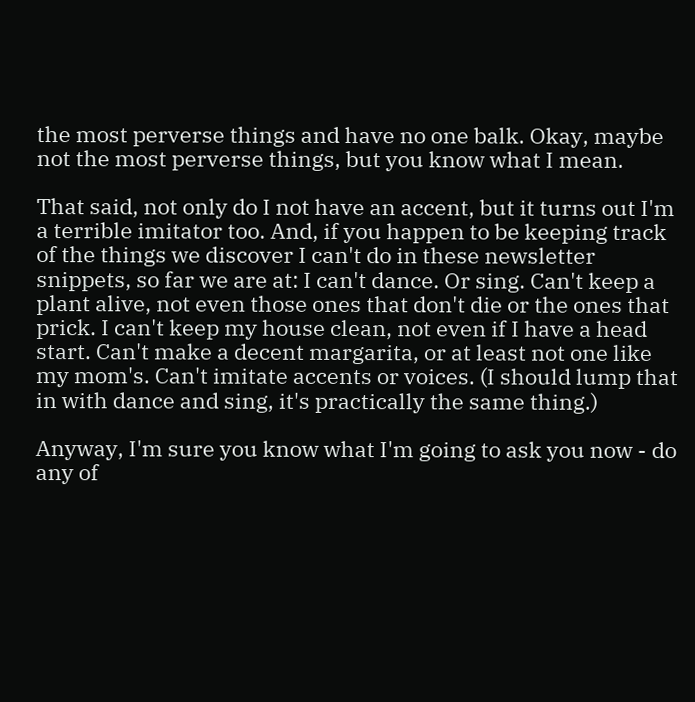the most perverse things and have no one balk. Okay, maybe not the most perverse things, but you know what I mean.

That said, not only do I not have an accent, but it turns out I'm a terrible imitator too. And, if you happen to be keeping track of the things we discover I can't do in these newsletter snippets, so far we are at: I can't dance. Or sing. Can't keep a plant alive, not even those ones that don't die or the ones that prick. I can't keep my house clean, not even if I have a head start. Can't make a decent margarita, or at least not one like my mom's. Can't imitate accents or voices. (I should lump that in with dance and sing, it's practically the same thing.)

Anyway, I'm sure you know what I'm going to ask you now - do any of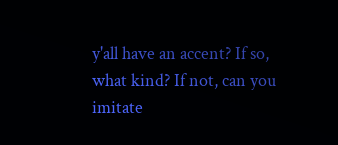y'all have an accent? If so, what kind? If not, can you imitate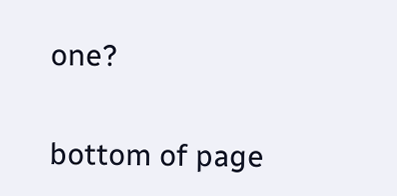one?


bottom of page